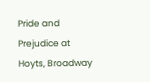Pride and Prejudice at Hoyts, Broadway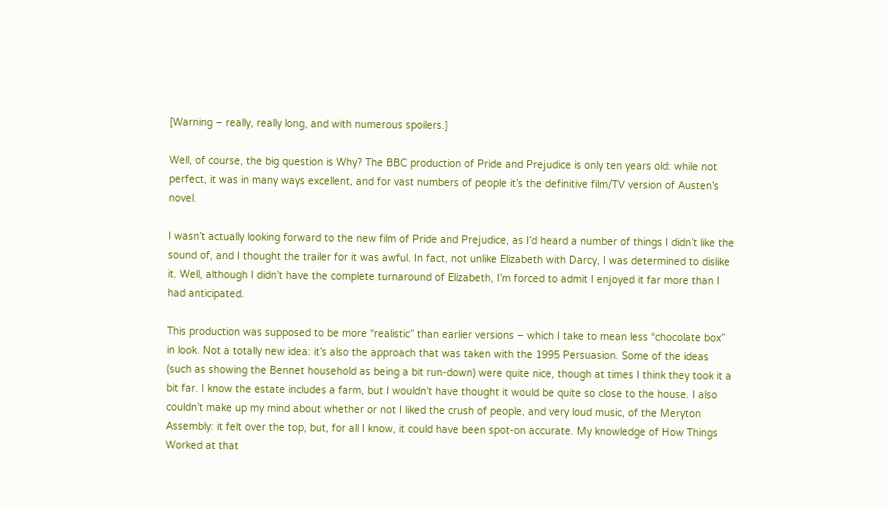[Warning – really, really long, and with numerous spoilers.]

Well, of course, the big question is Why? The BBC production of Pride and Prejudice is only ten years old: while not perfect, it was in many ways excellent, and for vast numbers of people it’s the definitive film/TV version of Austen’s novel.

I wasn’t actually looking forward to the new film of Pride and Prejudice, as I’d heard a number of things I didn’t like the sound of, and I thought the trailer for it was awful. In fact, not unlike Elizabeth with Darcy, I was determined to dislike it. Well, although I didn’t have the complete turnaround of Elizabeth, I’m forced to admit I enjoyed it far more than I had anticipated.

This production was supposed to be more “realistic” than earlier versions – which I take to mean less “chocolate box” in look. Not a totally new idea: it’s also the approach that was taken with the 1995 Persuasion. Some of the ideas (such as showing the Bennet household as being a bit run-down) were quite nice, though at times I think they took it a bit far. I know the estate includes a farm, but I wouldn’t have thought it would be quite so close to the house. I also couldn’t make up my mind about whether or not I liked the crush of people, and very loud music, of the Meryton Assembly: it felt over the top, but, for all I know, it could have been spot-on accurate. My knowledge of How Things Worked at that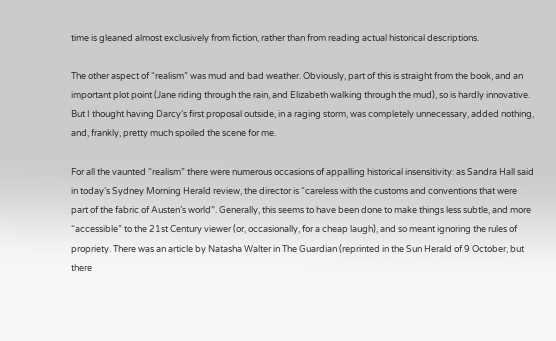time is gleaned almost exclusively from fiction, rather than from reading actual historical descriptions.

The other aspect of “realism” was mud and bad weather. Obviously, part of this is straight from the book, and an important plot point (Jane riding through the rain, and Elizabeth walking through the mud), so is hardly innovative. But I thought having Darcy’s first proposal outside, in a raging storm, was completely unnecessary, added nothing, and, frankly, pretty much spoiled the scene for me.

For all the vaunted “realism” there were numerous occasions of appalling historical insensitivity: as Sandra Hall said in today’s Sydney Morning Herald review, the director is “careless with the customs and conventions that were part of the fabric of Austen’s world”. Generally, this seems to have been done to make things less subtle, and more “accessible” to the 21st Century viewer (or, occasionally, for a cheap laugh), and so meant ignoring the rules of propriety. There was an article by Natasha Walter in The Guardian (reprinted in the Sun Herald of 9 October, but there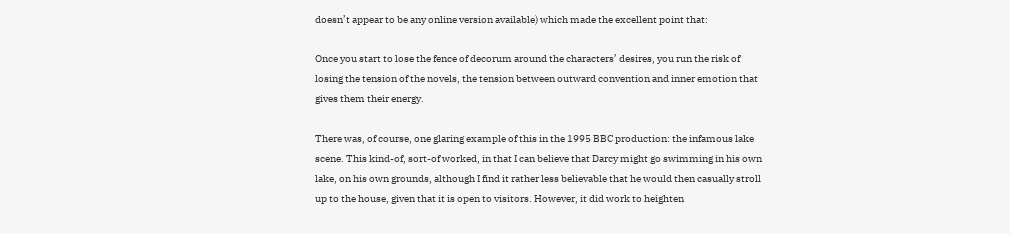doesn’t appear to be any online version available) which made the excellent point that:

Once you start to lose the fence of decorum around the characters’ desires, you run the risk of losing the tension of the novels, the tension between outward convention and inner emotion that gives them their energy.

There was, of course, one glaring example of this in the 1995 BBC production: the infamous lake scene. This kind-of, sort-of worked, in that I can believe that Darcy might go swimming in his own lake, on his own grounds, although I find it rather less believable that he would then casually stroll up to the house, given that it is open to visitors. However, it did work to heighten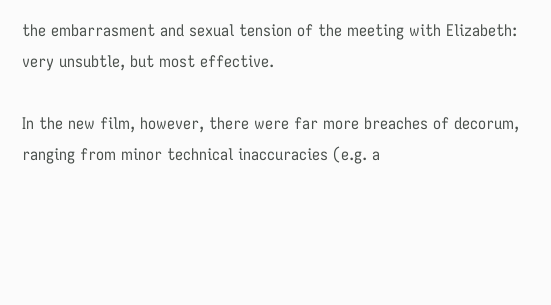the embarrasment and sexual tension of the meeting with Elizabeth: very unsubtle, but most effective.

In the new film, however, there were far more breaches of decorum, ranging from minor technical inaccuracies (e.g. a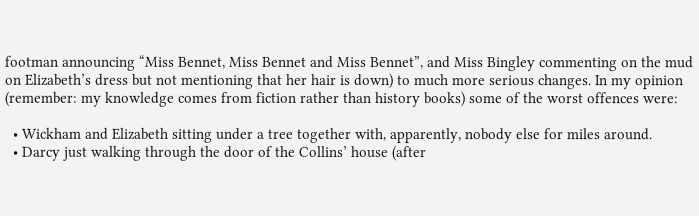footman announcing “Miss Bennet, Miss Bennet and Miss Bennet”, and Miss Bingley commenting on the mud on Elizabeth’s dress but not mentioning that her hair is down) to much more serious changes. In my opinion (remember: my knowledge comes from fiction rather than history books) some of the worst offences were:

  • Wickham and Elizabeth sitting under a tree together with, apparently, nobody else for miles around.
  • Darcy just walking through the door of the Collins’ house (after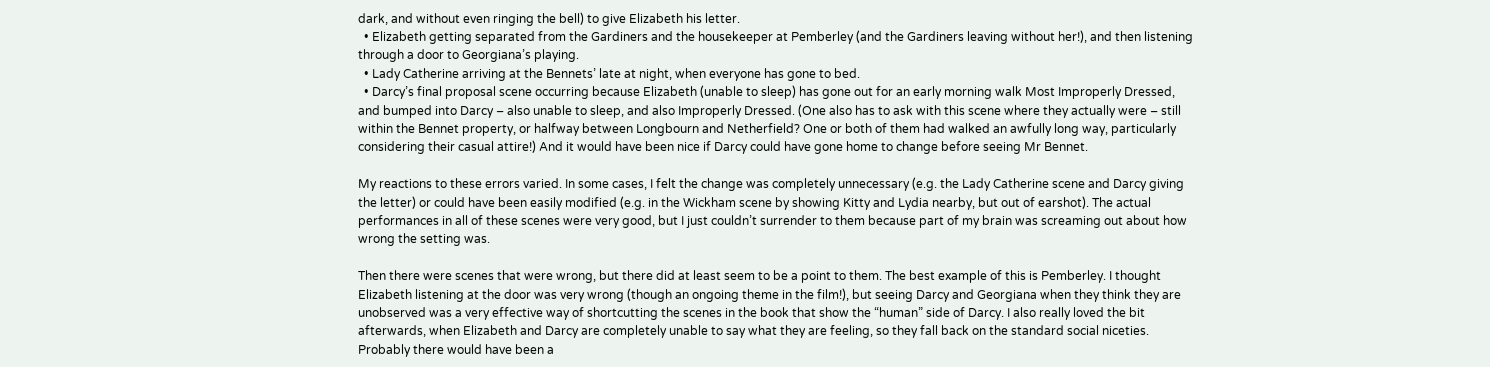dark, and without even ringing the bell) to give Elizabeth his letter.
  • Elizabeth getting separated from the Gardiners and the housekeeper at Pemberley (and the Gardiners leaving without her!), and then listening through a door to Georgiana’s playing.
  • Lady Catherine arriving at the Bennets’ late at night, when everyone has gone to bed.
  • Darcy’s final proposal scene occurring because Elizabeth (unable to sleep) has gone out for an early morning walk Most Improperly Dressed, and bumped into Darcy – also unable to sleep, and also Improperly Dressed. (One also has to ask with this scene where they actually were – still within the Bennet property, or halfway between Longbourn and Netherfield? One or both of them had walked an awfully long way, particularly considering their casual attire!) And it would have been nice if Darcy could have gone home to change before seeing Mr Bennet.

My reactions to these errors varied. In some cases, I felt the change was completely unnecessary (e.g. the Lady Catherine scene and Darcy giving the letter) or could have been easily modified (e.g. in the Wickham scene by showing Kitty and Lydia nearby, but out of earshot). The actual performances in all of these scenes were very good, but I just couldn’t surrender to them because part of my brain was screaming out about how wrong the setting was.

Then there were scenes that were wrong, but there did at least seem to be a point to them. The best example of this is Pemberley. I thought Elizabeth listening at the door was very wrong (though an ongoing theme in the film!), but seeing Darcy and Georgiana when they think they are unobserved was a very effective way of shortcutting the scenes in the book that show the “human” side of Darcy. I also really loved the bit afterwards, when Elizabeth and Darcy are completely unable to say what they are feeling, so they fall back on the standard social niceties. Probably there would have been a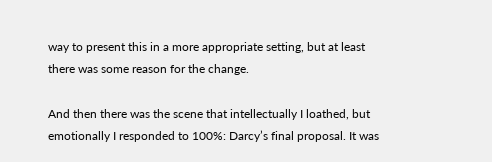way to present this in a more appropriate setting, but at least there was some reason for the change.

And then there was the scene that intellectually I loathed, but emotionally I responded to 100%: Darcy’s final proposal. It was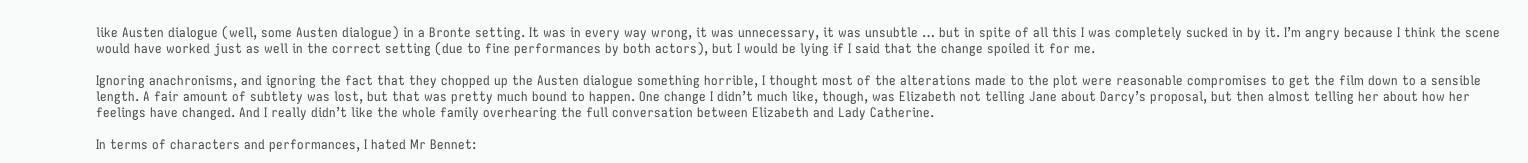like Austen dialogue (well, some Austen dialogue) in a Bronte setting. It was in every way wrong, it was unnecessary, it was unsubtle … but in spite of all this I was completely sucked in by it. I’m angry because I think the scene would have worked just as well in the correct setting (due to fine performances by both actors), but I would be lying if I said that the change spoiled it for me.

Ignoring anachronisms, and ignoring the fact that they chopped up the Austen dialogue something horrible, I thought most of the alterations made to the plot were reasonable compromises to get the film down to a sensible length. A fair amount of subtlety was lost, but that was pretty much bound to happen. One change I didn’t much like, though, was Elizabeth not telling Jane about Darcy’s proposal, but then almost telling her about how her feelings have changed. And I really didn’t like the whole family overhearing the full conversation between Elizabeth and Lady Catherine.

In terms of characters and performances, I hated Mr Bennet: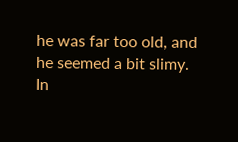he was far too old, and he seemed a bit slimy. In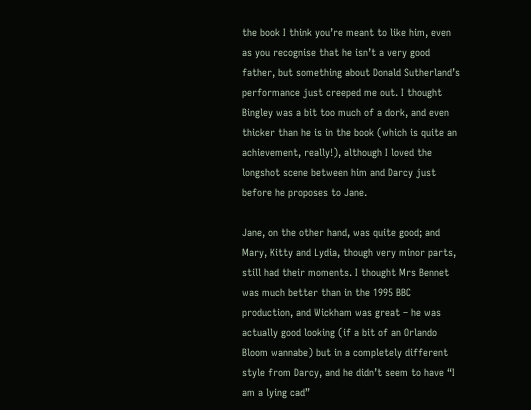the book I think you’re meant to like him, even as you recognise that he isn’t a very good father, but something about Donald Sutherland’s performance just creeped me out. I thought Bingley was a bit too much of a dork, and even thicker than he is in the book (which is quite an achievement, really!), although I loved the longshot scene between him and Darcy just before he proposes to Jane.

Jane, on the other hand, was quite good; and Mary, Kitty and Lydia, though very minor parts, still had their moments. I thought Mrs Bennet was much better than in the 1995 BBC production, and Wickham was great – he was actually good looking (if a bit of an Orlando Bloom wannabe) but in a completely different style from Darcy, and he didn’t seem to have “I am a lying cad”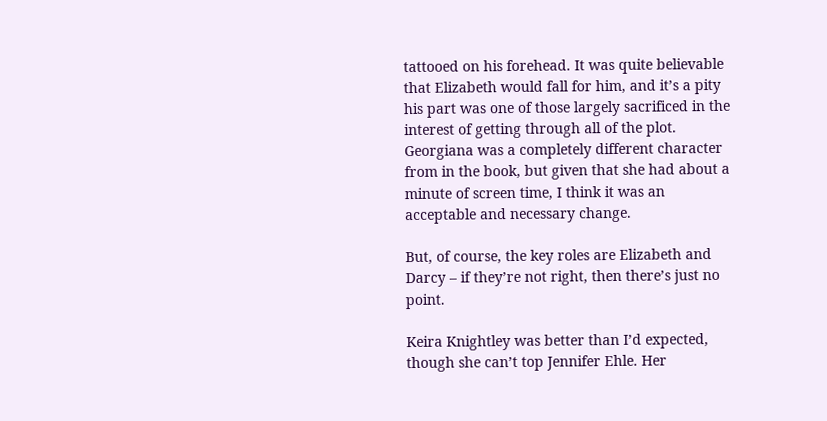tattooed on his forehead. It was quite believable that Elizabeth would fall for him, and it’s a pity his part was one of those largely sacrificed in the interest of getting through all of the plot. Georgiana was a completely different character from in the book, but given that she had about a minute of screen time, I think it was an acceptable and necessary change.

But, of course, the key roles are Elizabeth and Darcy – if they’re not right, then there’s just no point.

Keira Knightley was better than I’d expected, though she can’t top Jennifer Ehle. Her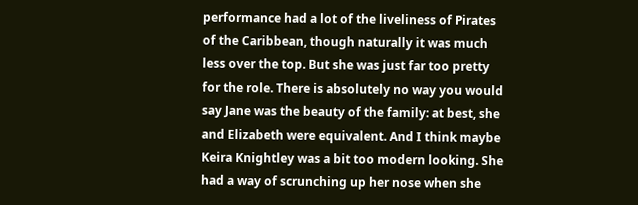performance had a lot of the liveliness of Pirates of the Caribbean, though naturally it was much less over the top. But she was just far too pretty for the role. There is absolutely no way you would say Jane was the beauty of the family: at best, she and Elizabeth were equivalent. And I think maybe Keira Knightley was a bit too modern looking. She had a way of scrunching up her nose when she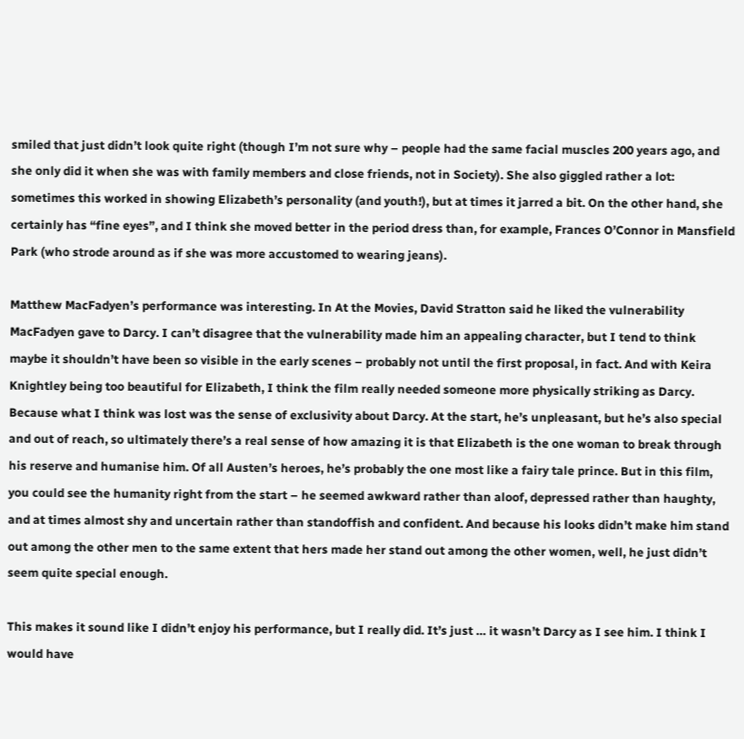smiled that just didn’t look quite right (though I’m not sure why – people had the same facial muscles 200 years ago, and she only did it when she was with family members and close friends, not in Society). She also giggled rather a lot: sometimes this worked in showing Elizabeth’s personality (and youth!), but at times it jarred a bit. On the other hand, she certainly has “fine eyes”, and I think she moved better in the period dress than, for example, Frances O’Connor in Mansfield Park (who strode around as if she was more accustomed to wearing jeans).

Matthew MacFadyen’s performance was interesting. In At the Movies, David Stratton said he liked the vulnerability MacFadyen gave to Darcy. I can’t disagree that the vulnerability made him an appealing character, but I tend to think maybe it shouldn’t have been so visible in the early scenes – probably not until the first proposal, in fact. And with Keira Knightley being too beautiful for Elizabeth, I think the film really needed someone more physically striking as Darcy. Because what I think was lost was the sense of exclusivity about Darcy. At the start, he’s unpleasant, but he’s also special and out of reach, so ultimately there’s a real sense of how amazing it is that Elizabeth is the one woman to break through his reserve and humanise him. Of all Austen’s heroes, he’s probably the one most like a fairy tale prince. But in this film, you could see the humanity right from the start – he seemed awkward rather than aloof, depressed rather than haughty, and at times almost shy and uncertain rather than standoffish and confident. And because his looks didn’t make him stand out among the other men to the same extent that hers made her stand out among the other women, well, he just didn’t seem quite special enough.

This makes it sound like I didn’t enjoy his performance, but I really did. It’s just … it wasn’t Darcy as I see him. I think I would have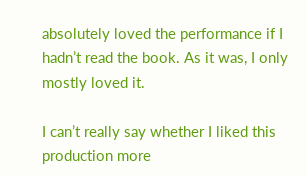absolutely loved the performance if I hadn’t read the book. As it was, I only mostly loved it.

I can’t really say whether I liked this production more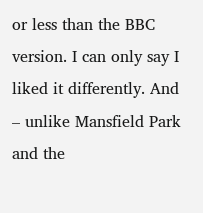or less than the BBC version. I can only say I liked it differently. And – unlike Mansfield Park and the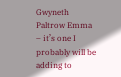Gwyneth Paltrow Emma – it’s one I probably will be adding to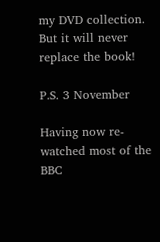my DVD collection. But it will never replace the book!

P.S. 3 November

Having now re-watched most of the BBC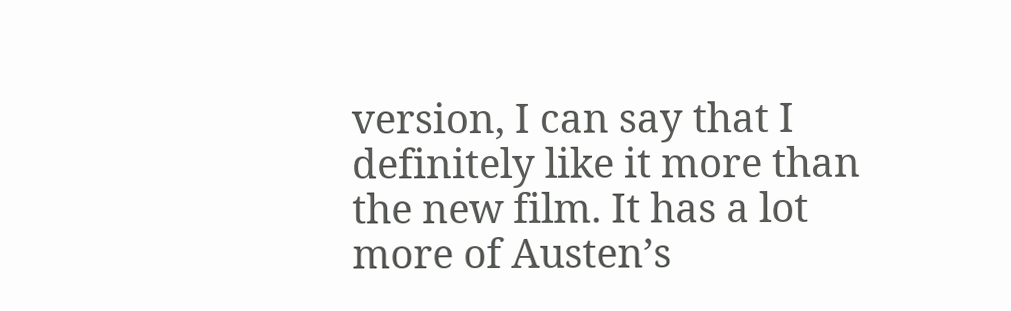version, I can say that I definitely like it more than the new film. It has a lot more of Austen’s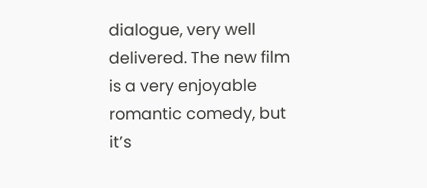dialogue, very well delivered. The new film is a very enjoyable romantic comedy, but it’s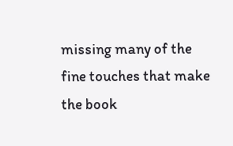missing many of the fine touches that make the book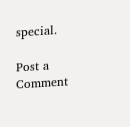special.

Post a Comment